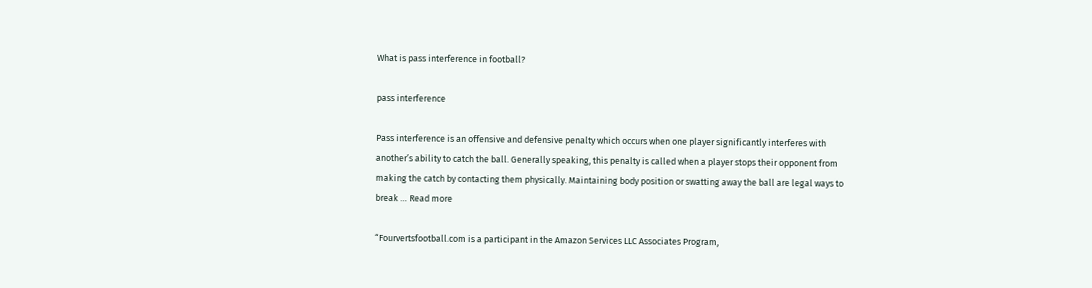What is pass interference in football?

pass interference

Pass interference is an offensive and defensive penalty which occurs when one player significantly interferes with another’s ability to catch the ball. Generally speaking, this penalty is called when a player stops their opponent from making the catch by contacting them physically. Maintaining body position or swatting away the ball are legal ways to break … Read more

“Fourvertsfootball.com is a participant in the Amazon Services LLC Associates Program,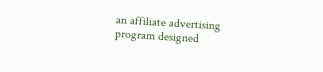an affiliate advertising program designed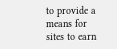to provide a means for sites to earn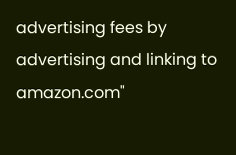advertising fees by advertising and linking to amazon.com"